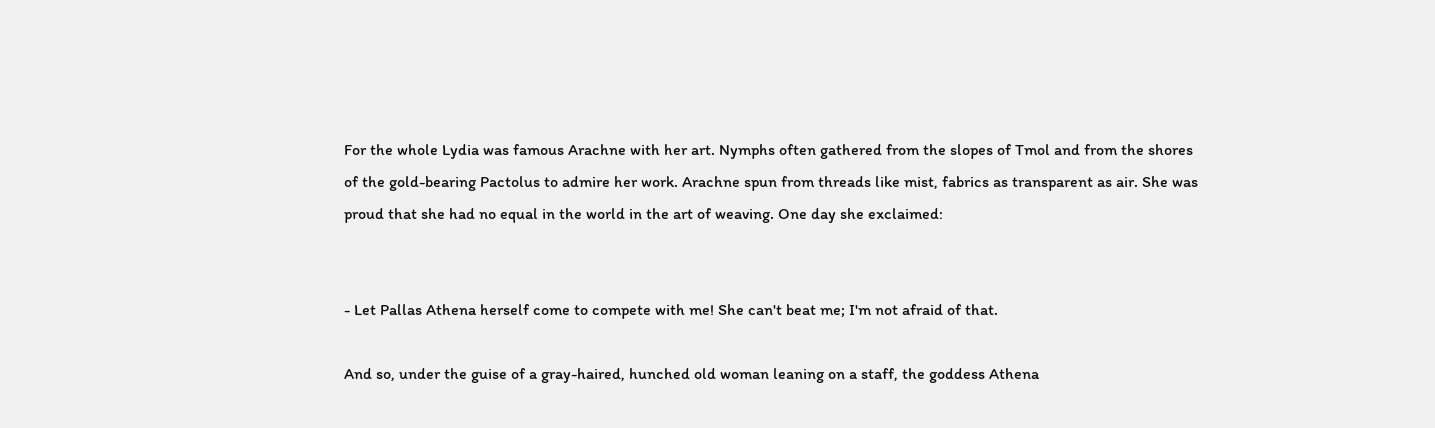For the whole Lydia was famous Arachne with her art. Nymphs often gathered from the slopes of Tmol and from the shores of the gold-bearing Pactolus to admire her work. Arachne spun from threads like mist, fabrics as transparent as air. She was proud that she had no equal in the world in the art of weaving. One day she exclaimed:


- Let Pallas Athena herself come to compete with me! She can't beat me; I'm not afraid of that.

And so, under the guise of a gray-haired, hunched old woman leaning on a staff, the goddess Athena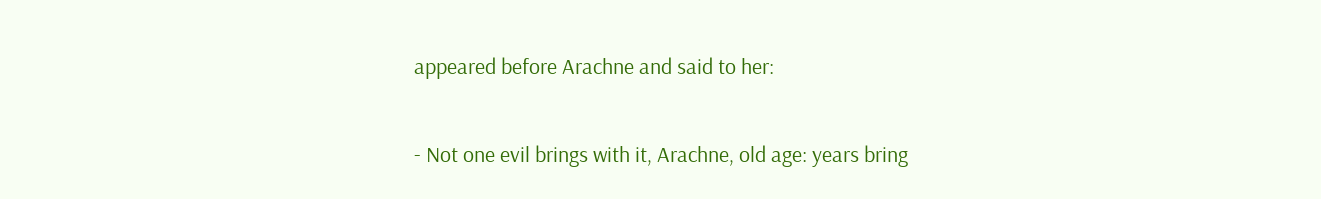appeared before Arachne and said to her:

- Not one evil brings with it, Arachne, old age: years bring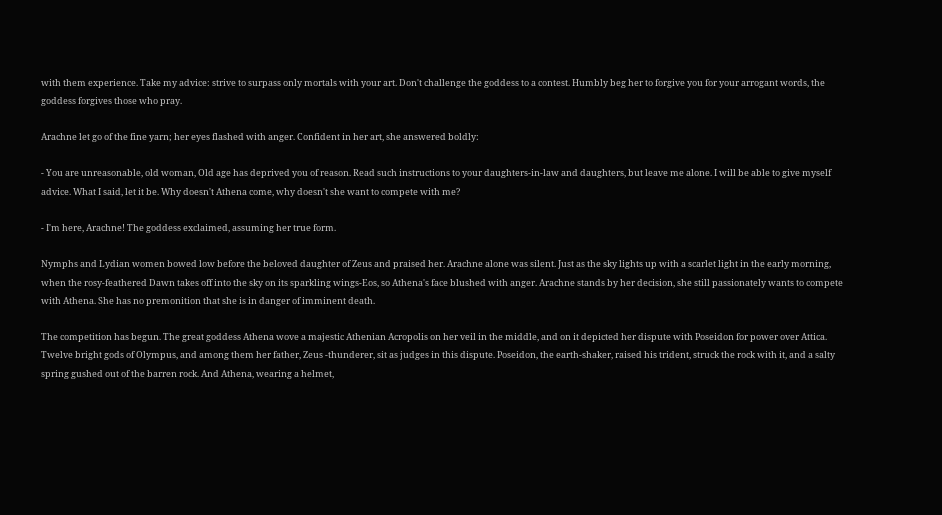with them experience. Take my advice: strive to surpass only mortals with your art. Don't challenge the goddess to a contest. Humbly beg her to forgive you for your arrogant words, the goddess forgives those who pray.

Arachne let go of the fine yarn; her eyes flashed with anger. Confident in her art, she answered boldly:

- You are unreasonable, old woman, Old age has deprived you of reason. Read such instructions to your daughters-in-law and daughters, but leave me alone. I will be able to give myself advice. What I said, let it be. Why doesn't Athena come, why doesn't she want to compete with me?

- I'm here, Arachne! The goddess exclaimed, assuming her true form.

Nymphs and Lydian women bowed low before the beloved daughter of Zeus and praised her. Arachne alone was silent. Just as the sky lights up with a scarlet light in the early morning, when the rosy-feathered Dawn takes off into the sky on its sparkling wings-Eos, so Athena's face blushed with anger. Arachne stands by her decision, she still passionately wants to compete with Athena. She has no premonition that she is in danger of imminent death.

The competition has begun. The great goddess Athena wove a majestic Athenian Acropolis on her veil in the middle, and on it depicted her dispute with Poseidon for power over Attica. Twelve bright gods of Olympus, and among them her father, Zeus -thunderer, sit as judges in this dispute. Poseidon, the earth-shaker, raised his trident, struck the rock with it, and a salty spring gushed out of the barren rock. And Athena, wearing a helmet,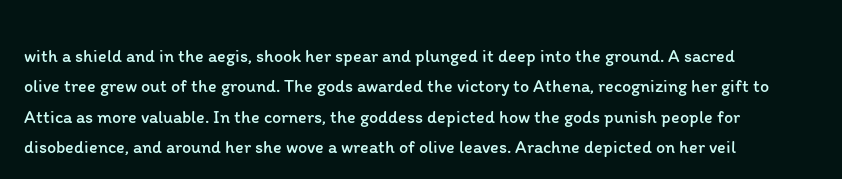with a shield and in the aegis, shook her spear and plunged it deep into the ground. A sacred olive tree grew out of the ground. The gods awarded the victory to Athena, recognizing her gift to Attica as more valuable. In the corners, the goddess depicted how the gods punish people for disobedience, and around her she wove a wreath of olive leaves. Arachne depicted on her veil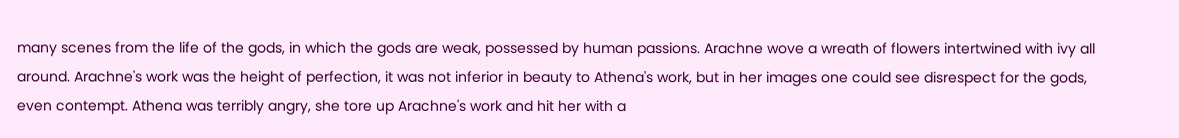many scenes from the life of the gods, in which the gods are weak, possessed by human passions. Arachne wove a wreath of flowers intertwined with ivy all around. Arachne's work was the height of perfection, it was not inferior in beauty to Athena's work, but in her images one could see disrespect for the gods, even contempt. Athena was terribly angry, she tore up Arachne's work and hit her with a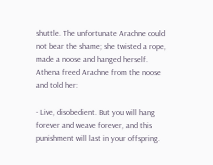shuttle. The unfortunate Arachne could not bear the shame; she twisted a rope, made a noose and hanged herself. Athena freed Arachne from the noose and told her:

- Live, disobedient. But you will hang forever and weave forever, and this punishment will last in your offspring.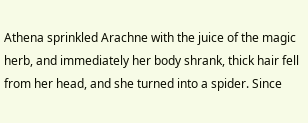Athena sprinkled Arachne with the juice of the magic herb, and immediately her body shrank, thick hair fell from her head, and she turned into a spider. Since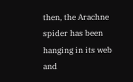then, the Arachne spider has been hanging in its web and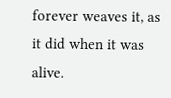forever weaves it, as it did when it was alive.